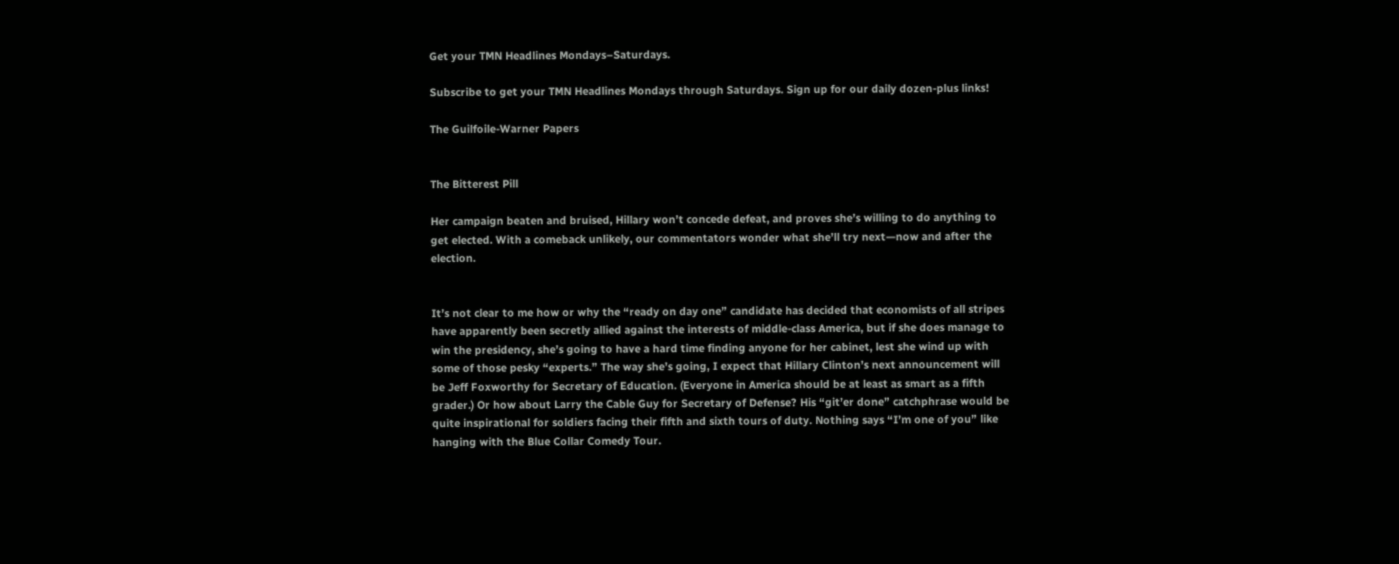Get your TMN Headlines Mondays–Saturdays.

Subscribe to get your TMN Headlines Mondays through Saturdays. Sign up for our daily dozen-plus links!

The Guilfoile-Warner Papers


The Bitterest Pill

Her campaign beaten and bruised, Hillary won’t concede defeat, and proves she’s willing to do anything to get elected. With a comeback unlikely, our commentators wonder what she’ll try next—now and after the election.


It’s not clear to me how or why the “ready on day one” candidate has decided that economists of all stripes have apparently been secretly allied against the interests of middle-class America, but if she does manage to win the presidency, she’s going to have a hard time finding anyone for her cabinet, lest she wind up with some of those pesky “experts.” The way she’s going, I expect that Hillary Clinton’s next announcement will be Jeff Foxworthy for Secretary of Education. (Everyone in America should be at least as smart as a fifth grader.) Or how about Larry the Cable Guy for Secretary of Defense? His “git’er done” catchphrase would be quite inspirational for soldiers facing their fifth and sixth tours of duty. Nothing says “I’m one of you” like hanging with the Blue Collar Comedy Tour.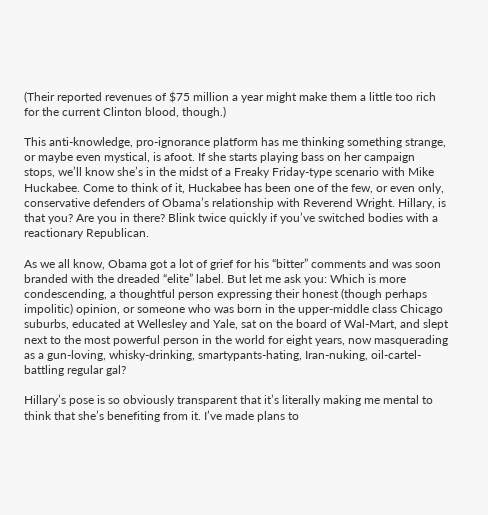(Their reported revenues of $75 million a year might make them a little too rich for the current Clinton blood, though.)

This anti-knowledge, pro-ignorance platform has me thinking something strange, or maybe even mystical, is afoot. If she starts playing bass on her campaign stops, we’ll know she’s in the midst of a Freaky Friday-type scenario with Mike Huckabee. Come to think of it, Huckabee has been one of the few, or even only, conservative defenders of Obama’s relationship with Reverend Wright. Hillary, is that you? Are you in there? Blink twice quickly if you’ve switched bodies with a reactionary Republican.

As we all know, Obama got a lot of grief for his “bitter” comments and was soon branded with the dreaded “elite” label. But let me ask you: Which is more condescending, a thoughtful person expressing their honest (though perhaps impolitic) opinion, or someone who was born in the upper-middle class Chicago suburbs, educated at Wellesley and Yale, sat on the board of Wal-Mart, and slept next to the most powerful person in the world for eight years, now masquerading as a gun-loving, whisky-drinking, smartypants-hating, Iran-nuking, oil-cartel-battling regular gal?

Hillary’s pose is so obviously transparent that it’s literally making me mental to think that she’s benefiting from it. I’ve made plans to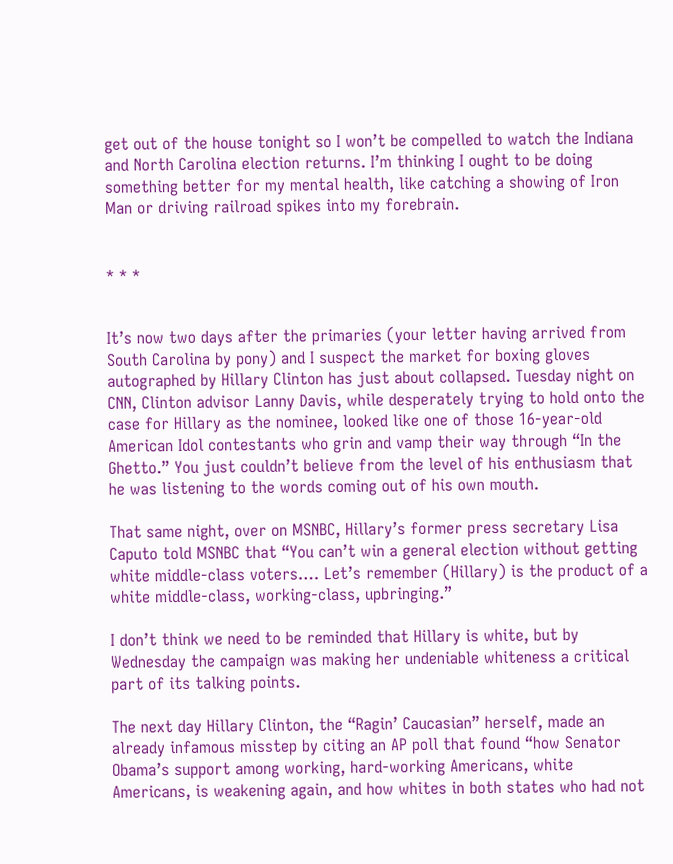get out of the house tonight so I won’t be compelled to watch the Indiana and North Carolina election returns. I’m thinking I ought to be doing something better for my mental health, like catching a showing of Iron Man or driving railroad spikes into my forebrain.


* * *


It’s now two days after the primaries (your letter having arrived from South Carolina by pony) and I suspect the market for boxing gloves autographed by Hillary Clinton has just about collapsed. Tuesday night on CNN, Clinton advisor Lanny Davis, while desperately trying to hold onto the case for Hillary as the nominee, looked like one of those 16-year-old American Idol contestants who grin and vamp their way through “In the Ghetto.” You just couldn’t believe from the level of his enthusiasm that he was listening to the words coming out of his own mouth.

That same night, over on MSNBC, Hillary’s former press secretary Lisa Caputo told MSNBC that “You can’t win a general election without getting white middle-class voters…. Let’s remember (Hillary) is the product of a white middle-class, working-class, upbringing.”

I don’t think we need to be reminded that Hillary is white, but by Wednesday the campaign was making her undeniable whiteness a critical part of its talking points.

The next day Hillary Clinton, the “Ragin’ Caucasian” herself, made an already infamous misstep by citing an AP poll that found “how Senator Obama’s support among working, hard-working Americans, white Americans, is weakening again, and how whites in both states who had not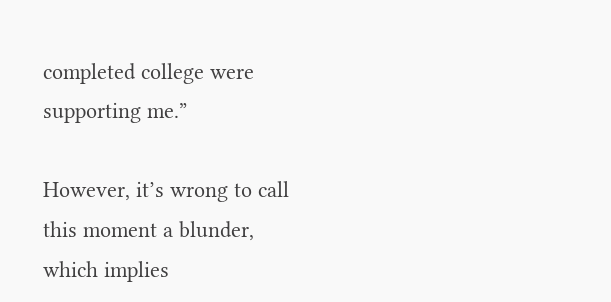completed college were supporting me.”

However, it’s wrong to call this moment a blunder, which implies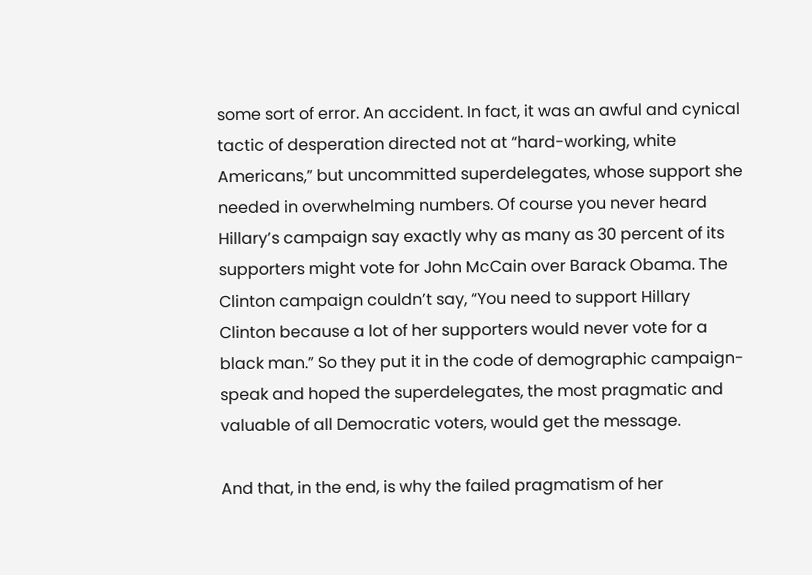some sort of error. An accident. In fact, it was an awful and cynical tactic of desperation directed not at “hard-working, white Americans,” but uncommitted superdelegates, whose support she needed in overwhelming numbers. Of course you never heard Hillary’s campaign say exactly why as many as 30 percent of its supporters might vote for John McCain over Barack Obama. The Clinton campaign couldn’t say, “You need to support Hillary Clinton because a lot of her supporters would never vote for a black man.” So they put it in the code of demographic campaign-speak and hoped the superdelegates, the most pragmatic and valuable of all Democratic voters, would get the message.

And that, in the end, is why the failed pragmatism of her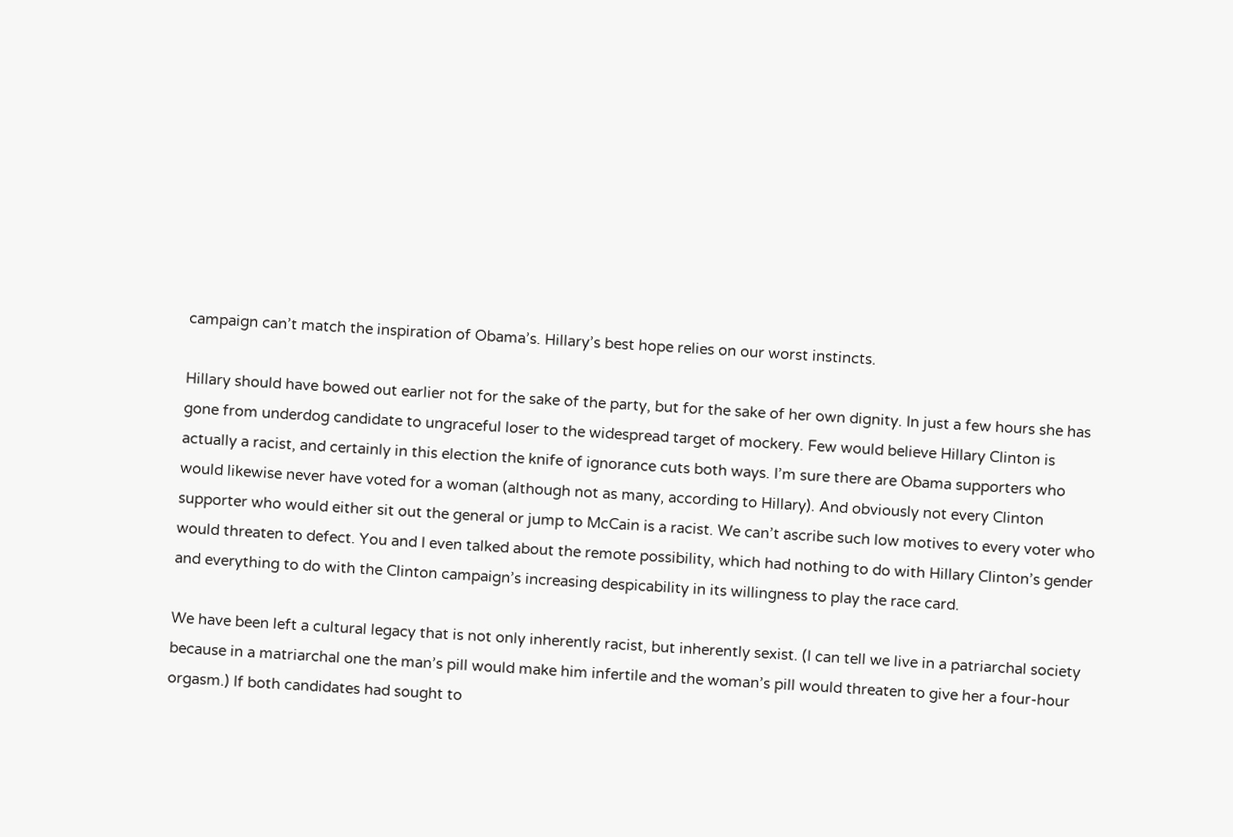campaign can’t match the inspiration of Obama’s. Hillary’s best hope relies on our worst instincts.

Hillary should have bowed out earlier not for the sake of the party, but for the sake of her own dignity. In just a few hours she has gone from underdog candidate to ungraceful loser to the widespread target of mockery. Few would believe Hillary Clinton is actually a racist, and certainly in this election the knife of ignorance cuts both ways. I’m sure there are Obama supporters who would likewise never have voted for a woman (although not as many, according to Hillary). And obviously not every Clinton supporter who would either sit out the general or jump to McCain is a racist. We can’t ascribe such low motives to every voter who would threaten to defect. You and I even talked about the remote possibility, which had nothing to do with Hillary Clinton’s gender and everything to do with the Clinton campaign’s increasing despicability in its willingness to play the race card.

We have been left a cultural legacy that is not only inherently racist, but inherently sexist. (I can tell we live in a patriarchal society because in a matriarchal one the man’s pill would make him infertile and the woman’s pill would threaten to give her a four-hour orgasm.) If both candidates had sought to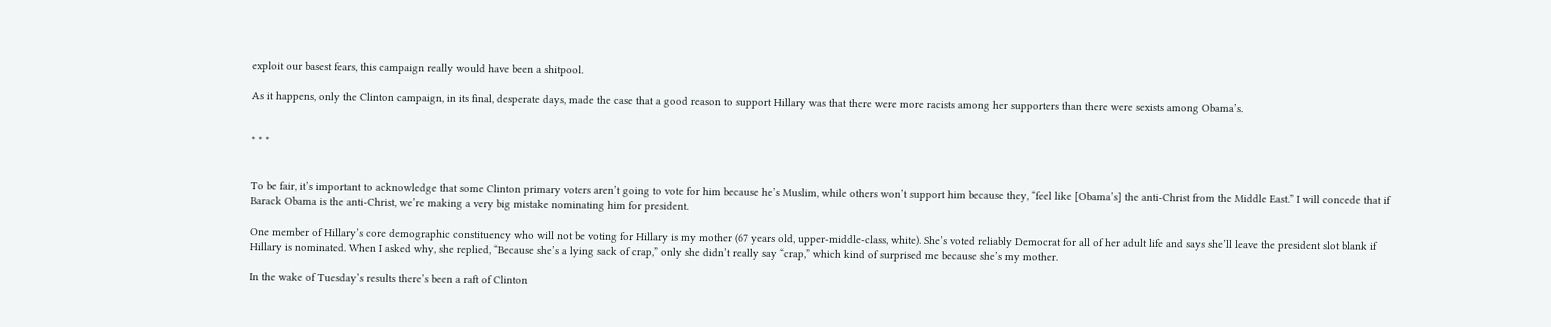exploit our basest fears, this campaign really would have been a shitpool.

As it happens, only the Clinton campaign, in its final, desperate days, made the case that a good reason to support Hillary was that there were more racists among her supporters than there were sexists among Obama’s.


* * *


To be fair, it’s important to acknowledge that some Clinton primary voters aren’t going to vote for him because he’s Muslim, while others won’t support him because they, “feel like [Obama’s] the anti-Christ from the Middle East.” I will concede that if Barack Obama is the anti-Christ, we’re making a very big mistake nominating him for president.

One member of Hillary’s core demographic constituency who will not be voting for Hillary is my mother (67 years old, upper-middle-class, white). She’s voted reliably Democrat for all of her adult life and says she’ll leave the president slot blank if Hillary is nominated. When I asked why, she replied, “Because she’s a lying sack of crap,” only she didn’t really say “crap,” which kind of surprised me because she’s my mother.

In the wake of Tuesday’s results there’s been a raft of Clinton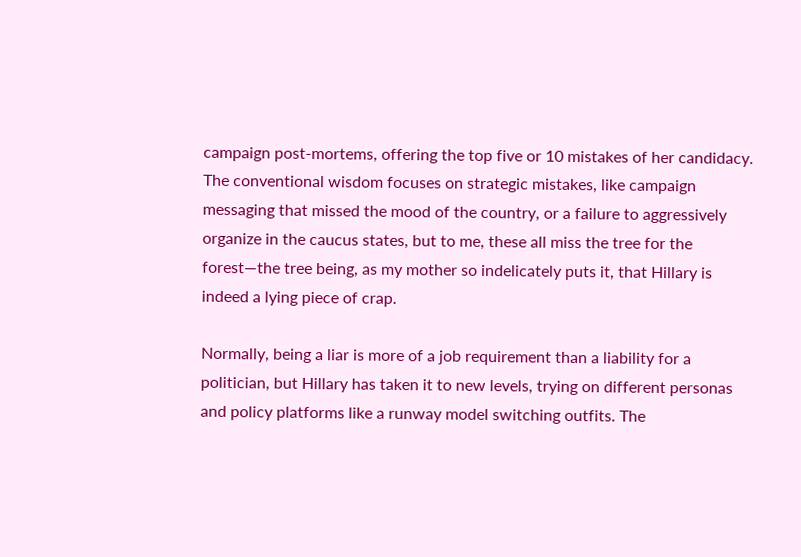campaign post-mortems, offering the top five or 10 mistakes of her candidacy. The conventional wisdom focuses on strategic mistakes, like campaign messaging that missed the mood of the country, or a failure to aggressively organize in the caucus states, but to me, these all miss the tree for the forest—the tree being, as my mother so indelicately puts it, that Hillary is indeed a lying piece of crap.

Normally, being a liar is more of a job requirement than a liability for a politician, but Hillary has taken it to new levels, trying on different personas and policy platforms like a runway model switching outfits. The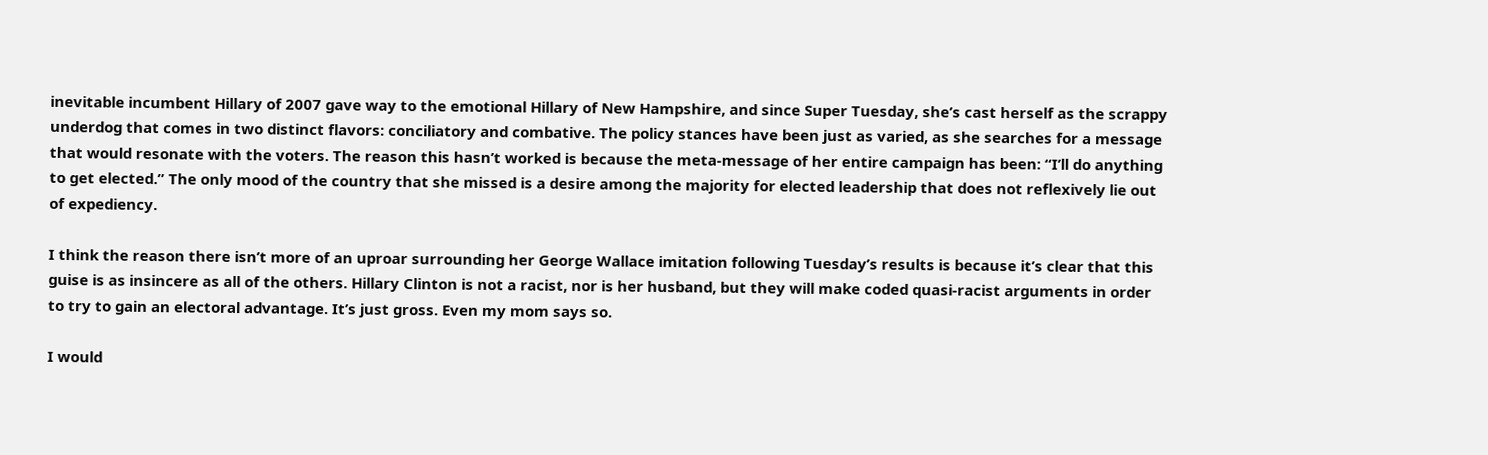inevitable incumbent Hillary of 2007 gave way to the emotional Hillary of New Hampshire, and since Super Tuesday, she’s cast herself as the scrappy underdog that comes in two distinct flavors: conciliatory and combative. The policy stances have been just as varied, as she searches for a message that would resonate with the voters. The reason this hasn’t worked is because the meta-message of her entire campaign has been: “I’ll do anything to get elected.” The only mood of the country that she missed is a desire among the majority for elected leadership that does not reflexively lie out of expediency.

I think the reason there isn’t more of an uproar surrounding her George Wallace imitation following Tuesday’s results is because it’s clear that this guise is as insincere as all of the others. Hillary Clinton is not a racist, nor is her husband, but they will make coded quasi-racist arguments in order to try to gain an electoral advantage. It’s just gross. Even my mom says so.

I would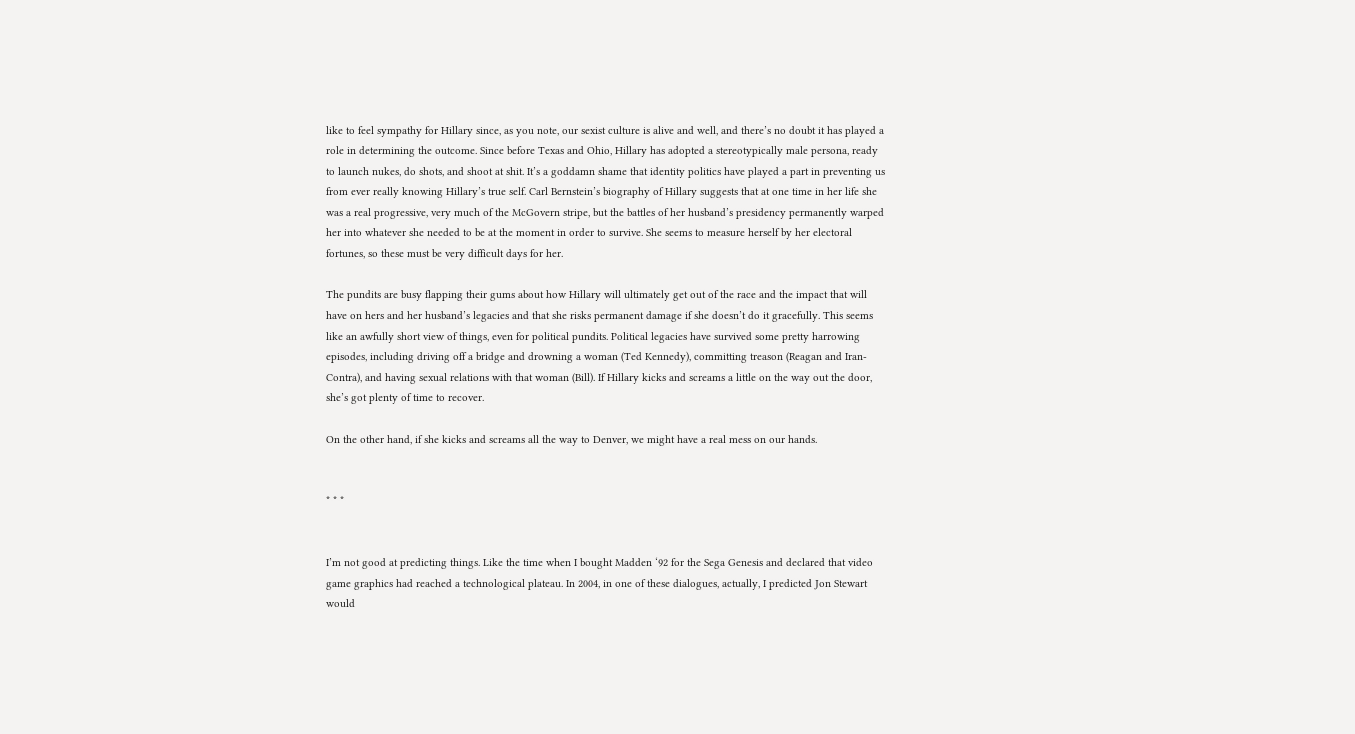like to feel sympathy for Hillary since, as you note, our sexist culture is alive and well, and there’s no doubt it has played a role in determining the outcome. Since before Texas and Ohio, Hillary has adopted a stereotypically male persona, ready to launch nukes, do shots, and shoot at shit. It’s a goddamn shame that identity politics have played a part in preventing us from ever really knowing Hillary’s true self. Carl Bernstein’s biography of Hillary suggests that at one time in her life she was a real progressive, very much of the McGovern stripe, but the battles of her husband’s presidency permanently warped her into whatever she needed to be at the moment in order to survive. She seems to measure herself by her electoral fortunes, so these must be very difficult days for her.

The pundits are busy flapping their gums about how Hillary will ultimately get out of the race and the impact that will have on hers and her husband’s legacies and that she risks permanent damage if she doesn’t do it gracefully. This seems like an awfully short view of things, even for political pundits. Political legacies have survived some pretty harrowing episodes, including driving off a bridge and drowning a woman (Ted Kennedy), committing treason (Reagan and Iran-Contra), and having sexual relations with that woman (Bill). If Hillary kicks and screams a little on the way out the door, she’s got plenty of time to recover.

On the other hand, if she kicks and screams all the way to Denver, we might have a real mess on our hands.


* * *


I’m not good at predicting things. Like the time when I bought Madden ‘92 for the Sega Genesis and declared that video game graphics had reached a technological plateau. In 2004, in one of these dialogues, actually, I predicted Jon Stewart would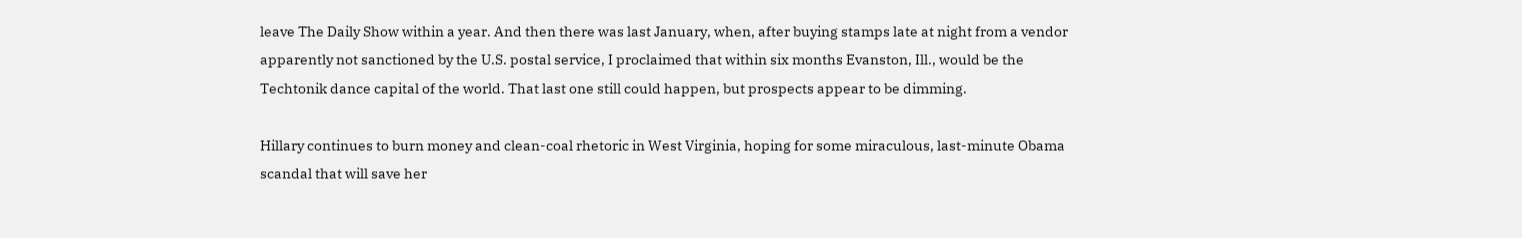leave The Daily Show within a year. And then there was last January, when, after buying stamps late at night from a vendor apparently not sanctioned by the U.S. postal service, I proclaimed that within six months Evanston, Ill., would be the Techtonik dance capital of the world. That last one still could happen, but prospects appear to be dimming.

Hillary continues to burn money and clean-coal rhetoric in West Virginia, hoping for some miraculous, last-minute Obama scandal that will save her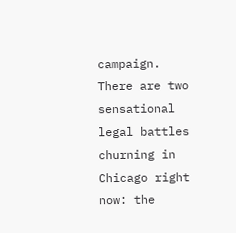campaign. There are two sensational legal battles churning in Chicago right now: the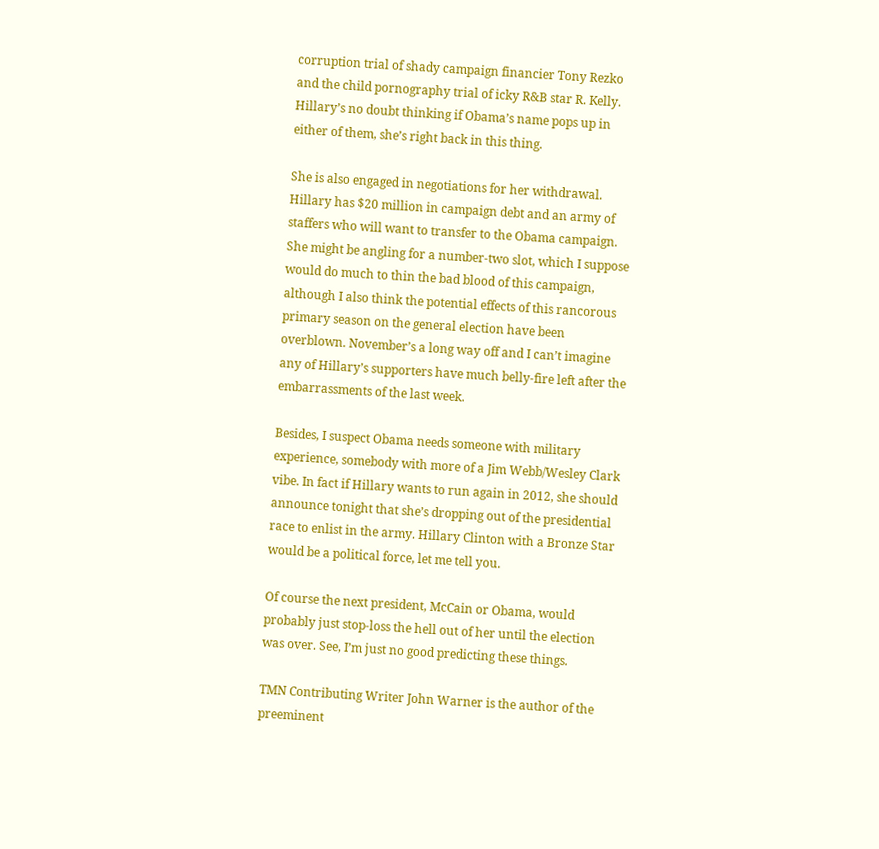corruption trial of shady campaign financier Tony Rezko and the child pornography trial of icky R&B star R. Kelly. Hillary’s no doubt thinking if Obama’s name pops up in either of them, she’s right back in this thing.

She is also engaged in negotiations for her withdrawal. Hillary has $20 million in campaign debt and an army of staffers who will want to transfer to the Obama campaign. She might be angling for a number-two slot, which I suppose would do much to thin the bad blood of this campaign, although I also think the potential effects of this rancorous primary season on the general election have been overblown. November’s a long way off and I can’t imagine any of Hillary’s supporters have much belly-fire left after the embarrassments of the last week.

Besides, I suspect Obama needs someone with military experience, somebody with more of a Jim Webb/Wesley Clark vibe. In fact if Hillary wants to run again in 2012, she should announce tonight that she’s dropping out of the presidential race to enlist in the army. Hillary Clinton with a Bronze Star would be a political force, let me tell you.

Of course the next president, McCain or Obama, would probably just stop-loss the hell out of her until the election was over. See, I’m just no good predicting these things.

TMN Contributing Writer John Warner is the author of the preeminent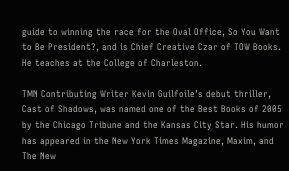guide to winning the race for the Oval Office, So You Want to Be President?, and is Chief Creative Czar of TOW Books. He teaches at the College of Charleston.

TMN Contributing Writer Kevin Guilfoile’s debut thriller, Cast of Shadows, was named one of the Best Books of 2005 by the Chicago Tribune and the Kansas City Star. His humor has appeared in the New York Times Magazine, Maxim, and The New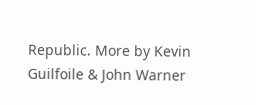Republic. More by Kevin Guilfoile & John Warner